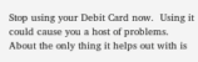Stop using your Debit Card now.  Using it could cause you a host of problems.  About the only thing it helps out with is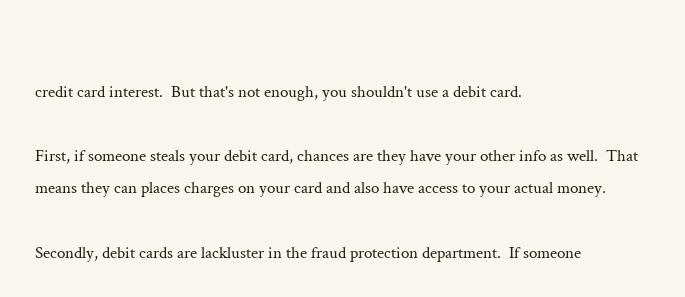credit card interest.  But that's not enough, you shouldn't use a debit card.

First, if someone steals your debit card, chances are they have your other info as well.  That means they can places charges on your card and also have access to your actual money.

Secondly, debit cards are lackluster in the fraud protection department.  If someone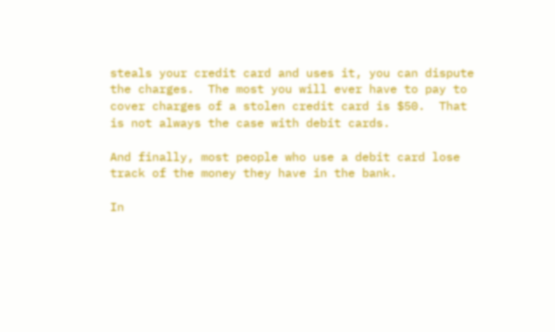steals your credit card and uses it, you can dispute the charges.  The most you will ever have to pay to cover charges of a stolen credit card is $50.  That is not always the case with debit cards.

And finally, most people who use a debit card lose track of the money they have in the bank.

In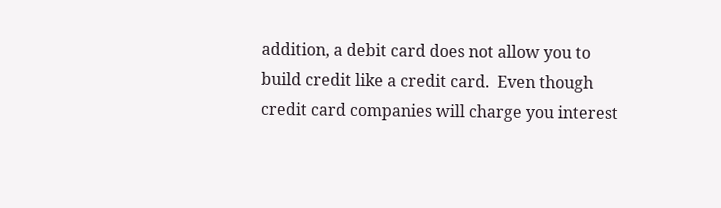addition, a debit card does not allow you to build credit like a credit card.  Even though credit card companies will charge you interest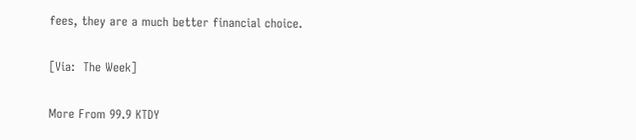fees, they are a much better financial choice.

[Via:  The Week]

More From 99.9 KTDY